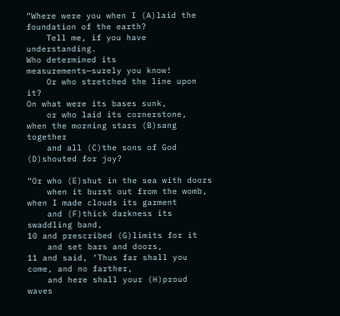“Where were you when I (A)laid the foundation of the earth?
    Tell me, if you have understanding.
Who determined its measurements—surely you know!
    Or who stretched the line upon it?
On what were its bases sunk,
    or who laid its cornerstone,
when the morning stars (B)sang together
    and all (C)the sons of God (D)shouted for joy?

“Or who (E)shut in the sea with doors
    when it burst out from the womb,
when I made clouds its garment
    and (F)thick darkness its swaddling band,
10 and prescribed (G)limits for it
    and set bars and doors,
11 and said, ‘Thus far shall you come, and no farther,
    and here shall your (H)proud waves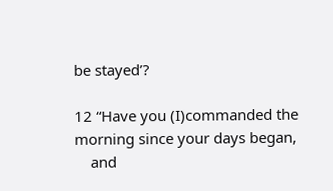be stayed’?

12 “Have you (I)commanded the morning since your days began,
    and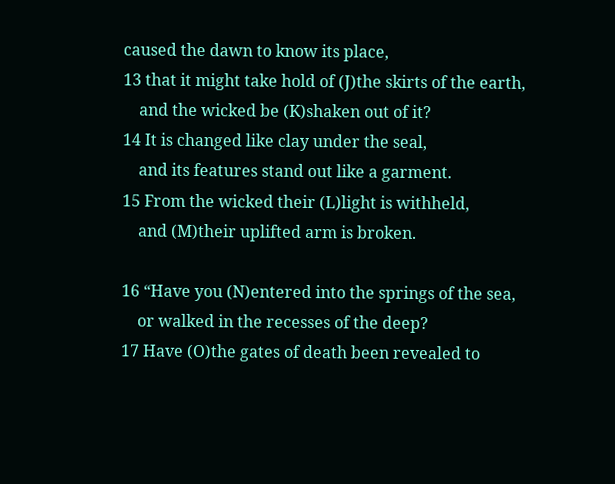caused the dawn to know its place,
13 that it might take hold of (J)the skirts of the earth,
    and the wicked be (K)shaken out of it?
14 It is changed like clay under the seal,
    and its features stand out like a garment.
15 From the wicked their (L)light is withheld,
    and (M)their uplifted arm is broken.

16 “Have you (N)entered into the springs of the sea,
    or walked in the recesses of the deep?
17 Have (O)the gates of death been revealed to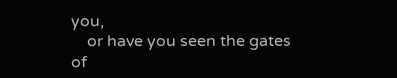you,
    or have you seen the gates of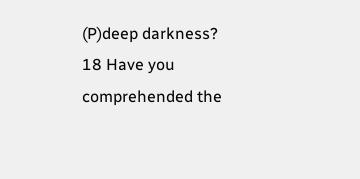(P)deep darkness?
18 Have you comprehended the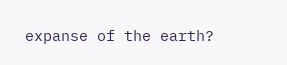expanse of the earth?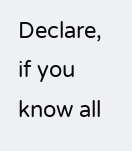Declare, if you know all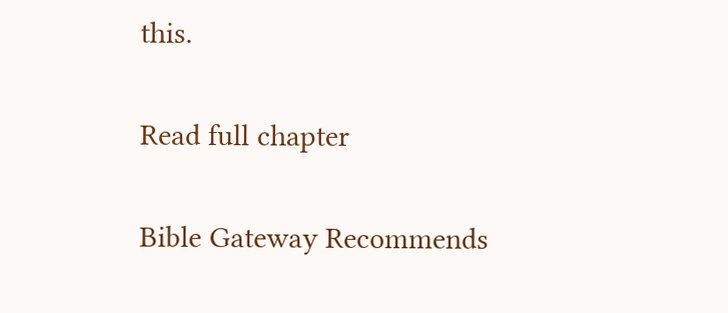this.

Read full chapter

Bible Gateway Recommends